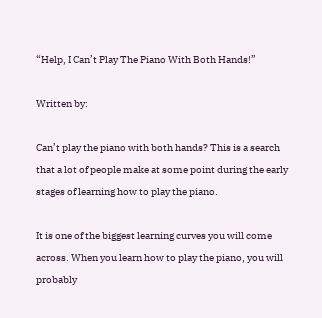“Help, I Can’t Play The Piano With Both Hands!”

Written by:

Can’t play the piano with both hands? This is a search that a lot of people make at some point during the early stages of learning how to play the piano.

It is one of the biggest learning curves you will come across. When you learn how to play the piano, you will probably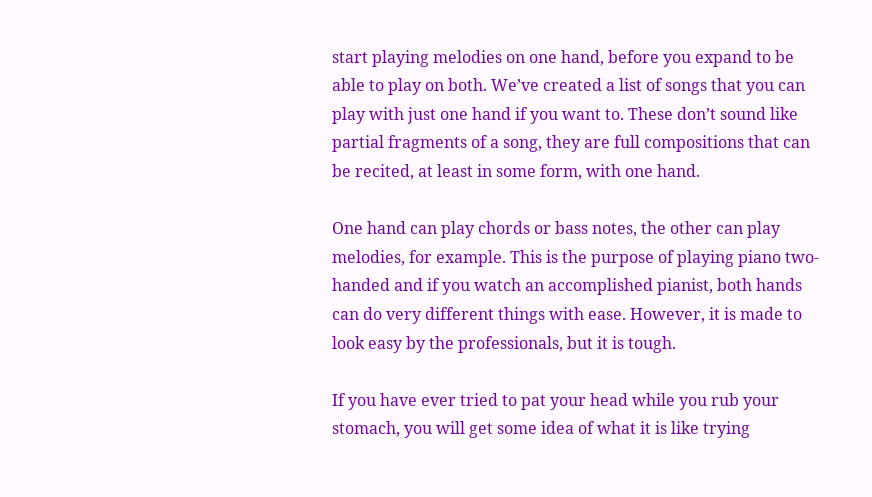start playing melodies on one hand, before you expand to be able to play on both. We’ve created a list of songs that you can play with just one hand if you want to. These don’t sound like partial fragments of a song, they are full compositions that can be recited, at least in some form, with one hand.

One hand can play chords or bass notes, the other can play melodies, for example. This is the purpose of playing piano two-handed and if you watch an accomplished pianist, both hands can do very different things with ease. However, it is made to look easy by the professionals, but it is tough.

If you have ever tried to pat your head while you rub your stomach, you will get some idea of what it is like trying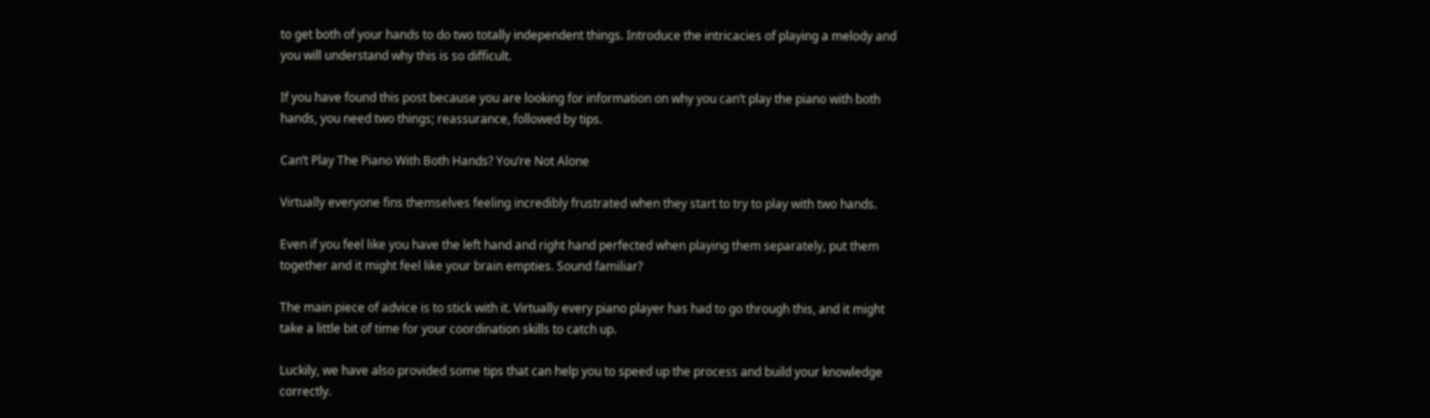to get both of your hands to do two totally independent things. Introduce the intricacies of playing a melody and you will understand why this is so difficult.

If you have found this post because you are looking for information on why you can’t play the piano with both hands, you need two things; reassurance, followed by tips.

Can’t Play The Piano With Both Hands? You’re Not Alone

Virtually everyone fins themselves feeling incredibly frustrated when they start to try to play with two hands.

Even if you feel like you have the left hand and right hand perfected when playing them separately, put them together and it might feel like your brain empties. Sound familiar?

The main piece of advice is to stick with it. Virtually every piano player has had to go through this, and it might take a little bit of time for your coordination skills to catch up.

Luckily, we have also provided some tips that can help you to speed up the process and build your knowledge correctly.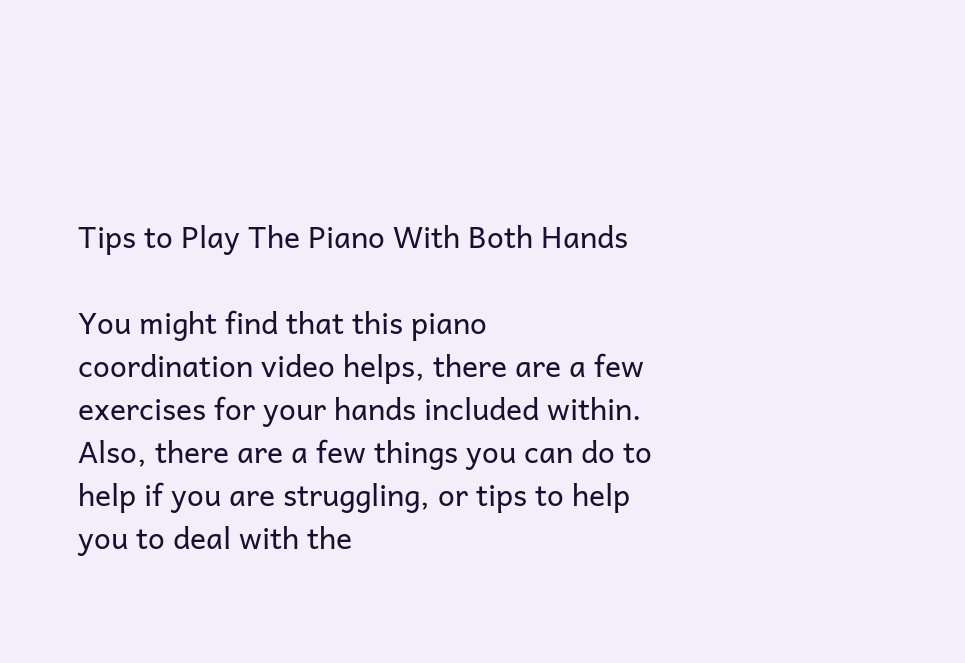Tips to Play The Piano With Both Hands

You might find that this piano coordination video helps, there are a few exercises for your hands included within. Also, there are a few things you can do to help if you are struggling, or tips to help you to deal with the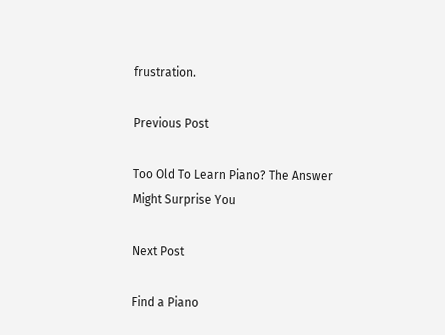frustration.

Previous Post

Too Old To Learn Piano? The Answer Might Surprise You

Next Post

Find a Piano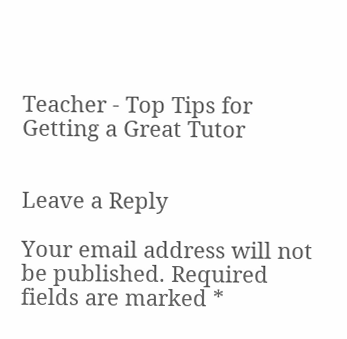Teacher - Top Tips for Getting a Great Tutor


Leave a Reply

Your email address will not be published. Required fields are marked *